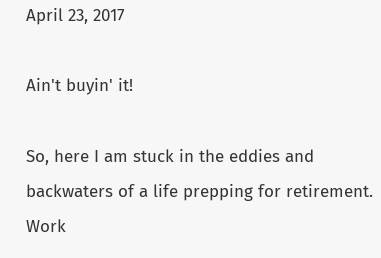April 23, 2017

Ain't buyin' it!

So, here I am stuck in the eddies and backwaters of a life prepping for retirement. Work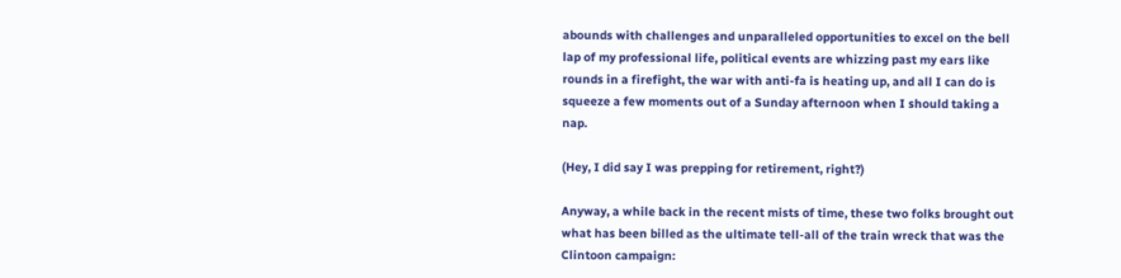abounds with challenges and unparalleled opportunities to excel on the bell lap of my professional life, political events are whizzing past my ears like rounds in a firefight, the war with anti-fa is heating up, and all I can do is squeeze a few moments out of a Sunday afternoon when I should taking a nap.

(Hey, I did say I was prepping for retirement, right?)

Anyway, a while back in the recent mists of time, these two folks brought out what has been billed as the ultimate tell-all of the train wreck that was the Clintoon campaign: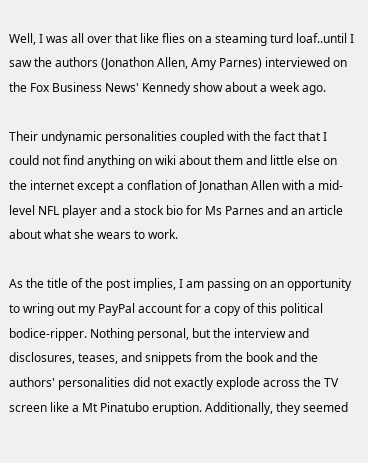Well, I was all over that like flies on a steaming turd loaf..until I saw the authors (Jonathon Allen, Amy Parnes) interviewed on the Fox Business News' Kennedy show about a week ago.

Their undynamic personalities coupled with the fact that I could not find anything on wiki about them and little else on the internet except a conflation of Jonathan Allen with a mid-level NFL player and a stock bio for Ms Parnes and an article about what she wears to work.

As the title of the post implies, I am passing on an opportunity to wring out my PayPal account for a copy of this political bodice-ripper. Nothing personal, but the interview and disclosures, teases, and snippets from the book and the authors' personalities did not exactly explode across the TV screen like a Mt Pinatubo eruption. Additionally, they seemed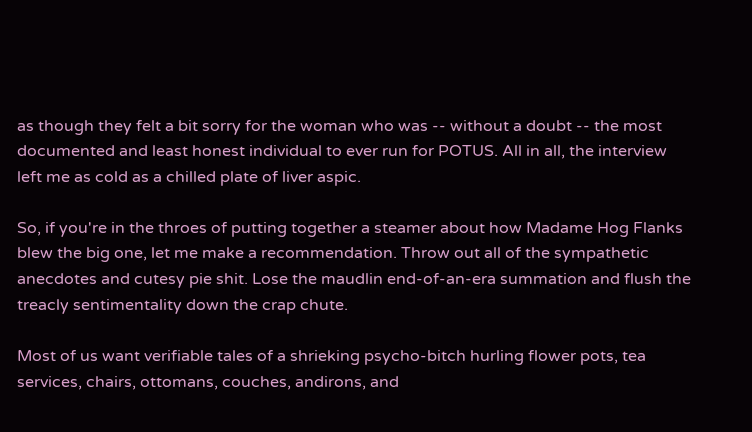as though they felt a bit sorry for the woman who was -- without a doubt -- the most documented and least honest individual to ever run for POTUS. All in all, the interview left me as cold as a chilled plate of liver aspic.

So, if you're in the throes of putting together a steamer about how Madame Hog Flanks blew the big one, let me make a recommendation. Throw out all of the sympathetic anecdotes and cutesy pie shit. Lose the maudlin end-of-an-era summation and flush the treacly sentimentality down the crap chute.

Most of us want verifiable tales of a shrieking psycho-bitch hurling flower pots, tea services, chairs, ottomans, couches, andirons, and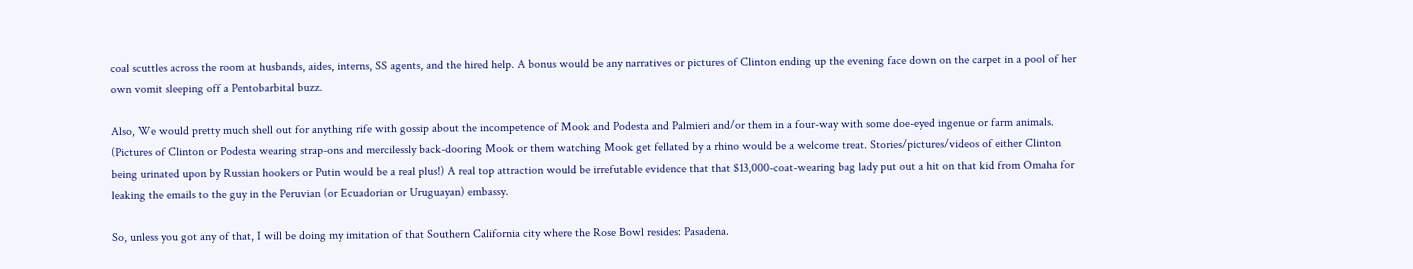coal scuttles across the room at husbands, aides, interns, SS agents, and the hired help. A bonus would be any narratives or pictures of Clinton ending up the evening face down on the carpet in a pool of her own vomit sleeping off a Pentobarbital buzz.

Also, We would pretty much shell out for anything rife with gossip about the incompetence of Mook and Podesta and Palmieri and/or them in a four-way with some doe-eyed ingenue or farm animals. (Pictures of Clinton or Podesta wearing strap-ons and mercilessly back-dooring Mook or them watching Mook get fellated by a rhino would be a welcome treat. Stories/pictures/videos of either Clinton being urinated upon by Russian hookers or Putin would be a real plus!) A real top attraction would be irrefutable evidence that that $13,000-coat-wearing bag lady put out a hit on that kid from Omaha for leaking the emails to the guy in the Peruvian (or Ecuadorian or Uruguayan) embassy.

So, unless you got any of that, I will be doing my imitation of that Southern California city where the Rose Bowl resides: Pasadena.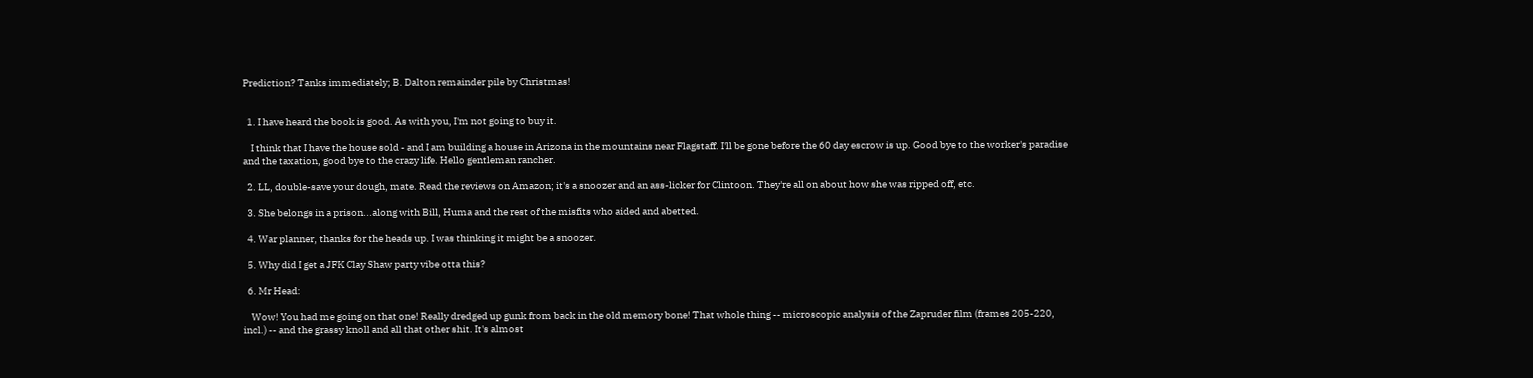Prediction? Tanks immediately; B. Dalton remainder pile by Christmas!


  1. I have heard the book is good. As with you, I'm not going to buy it.

    I think that I have the house sold - and I am building a house in Arizona in the mountains near Flagstaff. I'll be gone before the 60 day escrow is up. Good bye to the worker's paradise and the taxation, good bye to the crazy life. Hello gentleman rancher.

  2. LL, double-save your dough, mate. Read the reviews on Amazon; it's a snoozer and an ass-licker for Clintoon. They're all on about how she was ripped off, etc.

  3. She belongs in a prison...along with Bill, Huma and the rest of the misfits who aided and abetted.

  4. War planner, thanks for the heads up. I was thinking it might be a snoozer.

  5. Why did I get a JFK Clay Shaw party vibe otta this?

  6. Mr Head:

    Wow! You had me going on that one! Really dredged up gunk from back in the old memory bone! That whole thing -- microscopic analysis of the Zapruder film (frames 205-220, incl.) -- and the grassy knoll and all that other shit. It's almost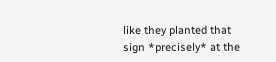like they planted that sign *precisely* at the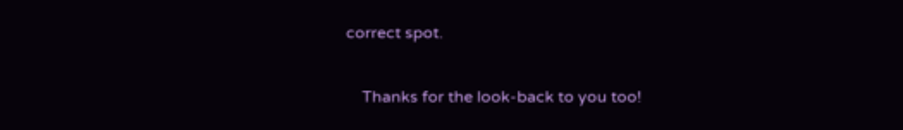correct spot.

    Thanks for the look-back to you too!